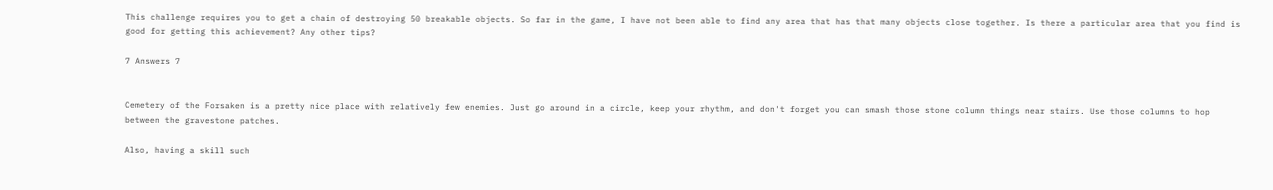This challenge requires you to get a chain of destroying 50 breakable objects. So far in the game, I have not been able to find any area that has that many objects close together. Is there a particular area that you find is good for getting this achievement? Any other tips?

7 Answers 7


Cemetery of the Forsaken is a pretty nice place with relatively few enemies. Just go around in a circle, keep your rhythm, and don't forget you can smash those stone column things near stairs. Use those columns to hop between the gravestone patches.

Also, having a skill such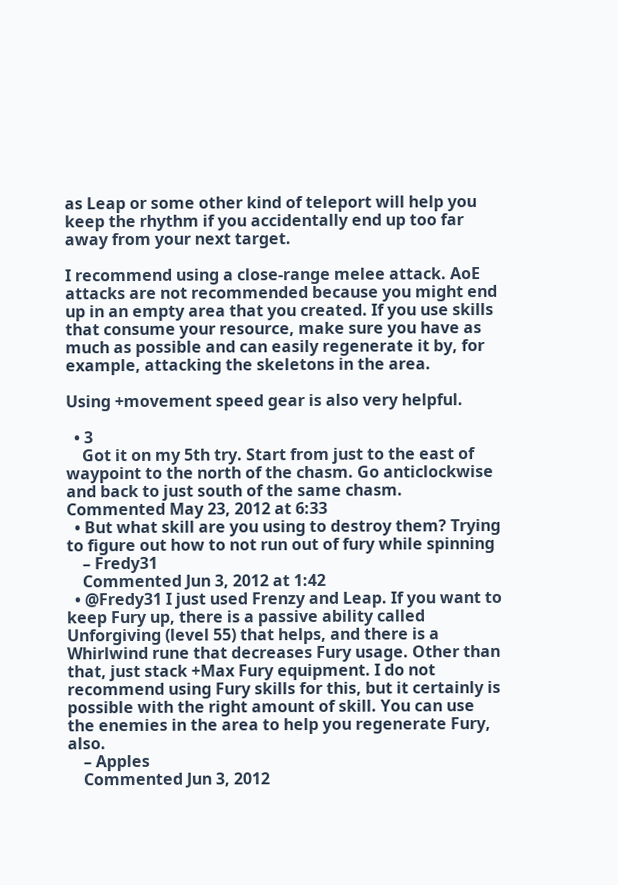as Leap or some other kind of teleport will help you keep the rhythm if you accidentally end up too far away from your next target.

I recommend using a close-range melee attack. AoE attacks are not recommended because you might end up in an empty area that you created. If you use skills that consume your resource, make sure you have as much as possible and can easily regenerate it by, for example, attacking the skeletons in the area.

Using +movement speed gear is also very helpful.

  • 3
    Got it on my 5th try. Start from just to the east of waypoint to the north of the chasm. Go anticlockwise and back to just south of the same chasm. Commented May 23, 2012 at 6:33
  • But what skill are you using to destroy them? Trying to figure out how to not run out of fury while spinning
    – Fredy31
    Commented Jun 3, 2012 at 1:42
  • @Fredy31 I just used Frenzy and Leap. If you want to keep Fury up, there is a passive ability called Unforgiving (level 55) that helps, and there is a Whirlwind rune that decreases Fury usage. Other than that, just stack +Max Fury equipment. I do not recommend using Fury skills for this, but it certainly is possible with the right amount of skill. You can use the enemies in the area to help you regenerate Fury, also.
    – Apples
    Commented Jun 3, 2012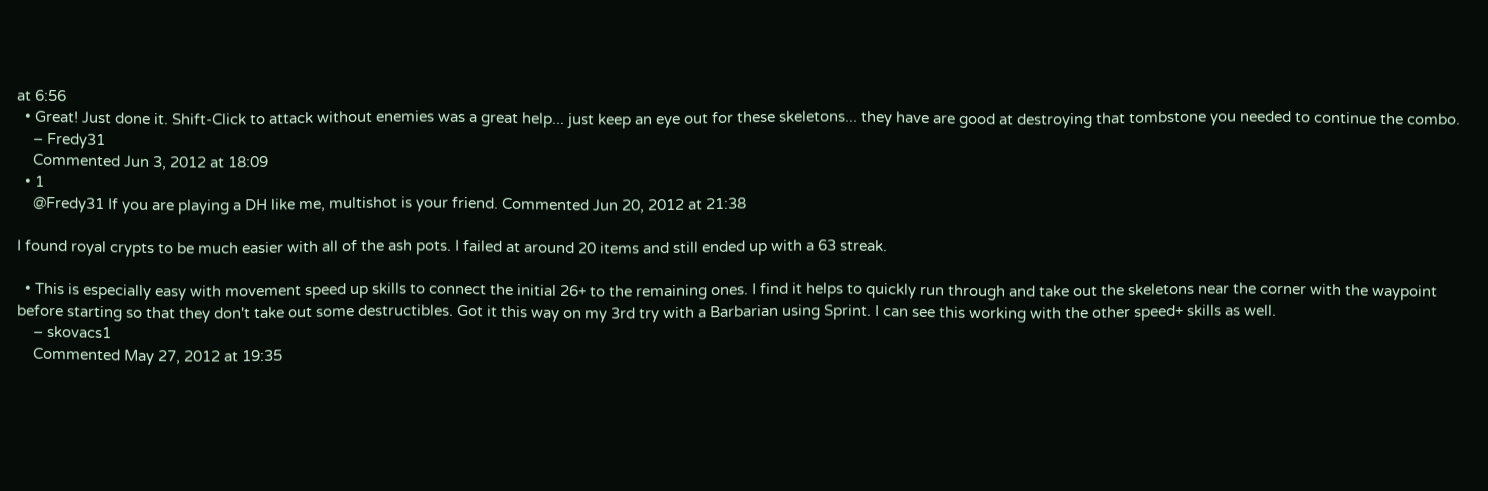at 6:56
  • Great! Just done it. Shift-Click to attack without enemies was a great help... just keep an eye out for these skeletons... they have are good at destroying that tombstone you needed to continue the combo.
    – Fredy31
    Commented Jun 3, 2012 at 18:09
  • 1
    @Fredy31 If you are playing a DH like me, multishot is your friend. Commented Jun 20, 2012 at 21:38

I found royal crypts to be much easier with all of the ash pots. I failed at around 20 items and still ended up with a 63 streak.

  • This is especially easy with movement speed up skills to connect the initial 26+ to the remaining ones. I find it helps to quickly run through and take out the skeletons near the corner with the waypoint before starting so that they don't take out some destructibles. Got it this way on my 3rd try with a Barbarian using Sprint. I can see this working with the other speed+ skills as well.
    – skovacs1
    Commented May 27, 2012 at 19:35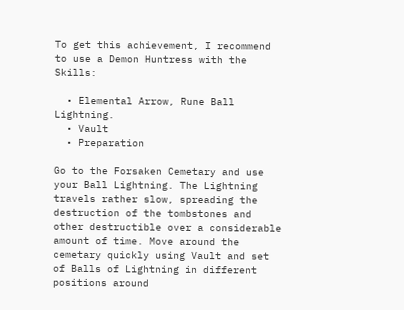To get this achievement, I recommend to use a Demon Huntress with the Skills:

  • Elemental Arrow, Rune Ball Lightning.
  • Vault
  • Preparation

Go to the Forsaken Cemetary and use your Ball Lightning. The Lightning travels rather slow, spreading the destruction of the tombstones and other destructible over a considerable amount of time. Move around the cemetary quickly using Vault and set of Balls of Lightning in different positions around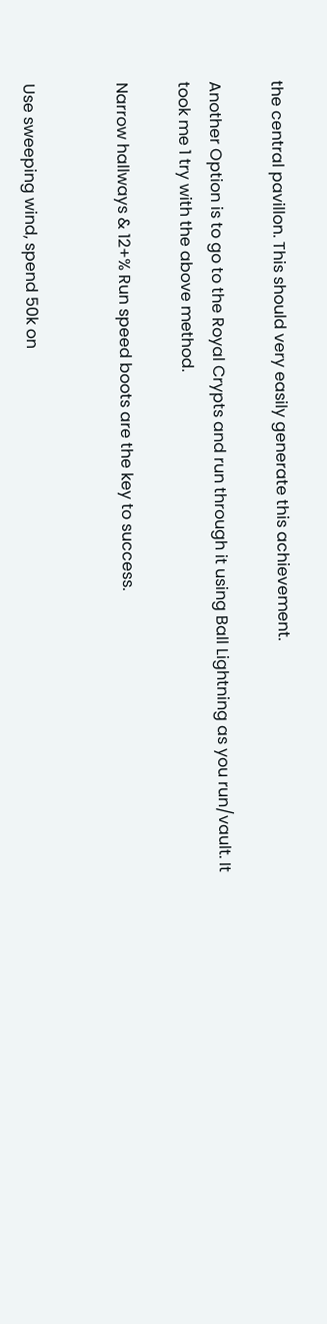the central pavillon. This should very easily generate this achievement.

Another Option is to go to the Royal Crypts and run through it using Ball Lightning as you run/vault. It took me 1 try with the above method.

Narrow hallways & 12+% Run speed boots are the key to success.


Use sweeping wind, spend 50k on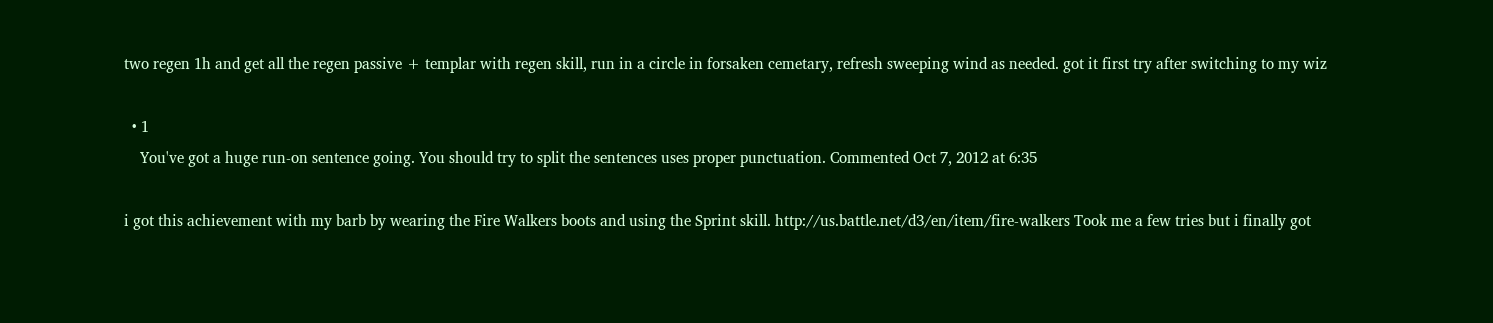two regen 1h and get all the regen passive + templar with regen skill, run in a circle in forsaken cemetary, refresh sweeping wind as needed. got it first try after switching to my wiz

  • 1
    You've got a huge run-on sentence going. You should try to split the sentences uses proper punctuation. Commented Oct 7, 2012 at 6:35

i got this achievement with my barb by wearing the Fire Walkers boots and using the Sprint skill. http://us.battle.net/d3/en/item/fire-walkers Took me a few tries but i finally got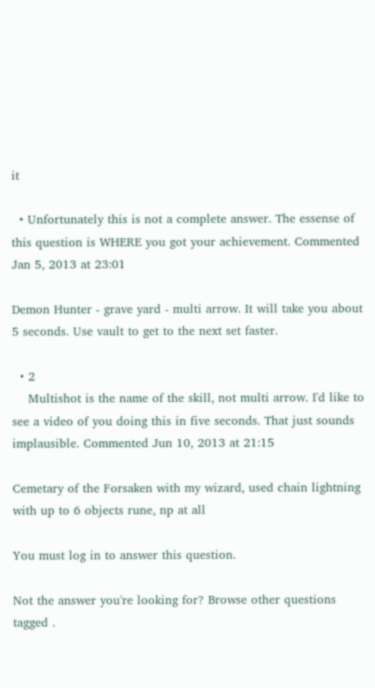it

  • Unfortunately this is not a complete answer. The essense of this question is WHERE you got your achievement. Commented Jan 5, 2013 at 23:01

Demon Hunter - grave yard - multi arrow. It will take you about 5 seconds. Use vault to get to the next set faster.

  • 2
    Multishot is the name of the skill, not multi arrow. I'd like to see a video of you doing this in five seconds. That just sounds implausible. Commented Jun 10, 2013 at 21:15

Cemetary of the Forsaken with my wizard, used chain lightning with up to 6 objects rune, np at all

You must log in to answer this question.

Not the answer you're looking for? Browse other questions tagged .